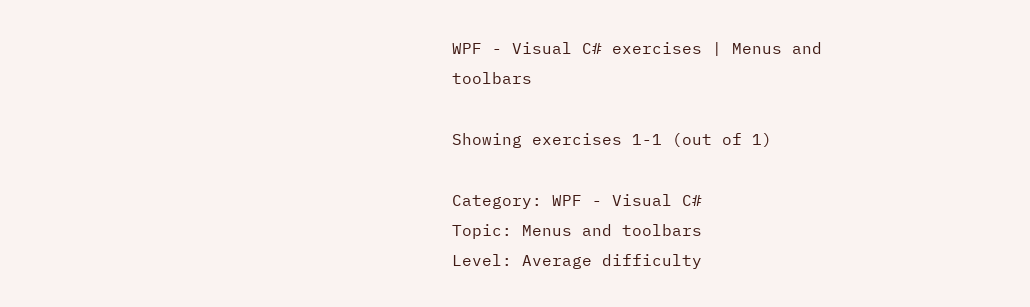WPF - Visual C# exercises | Menus and toolbars

Showing exercises 1-1 (out of 1)

Category: WPF - Visual C#
Topic: Menus and toolbars
Level: Average difficulty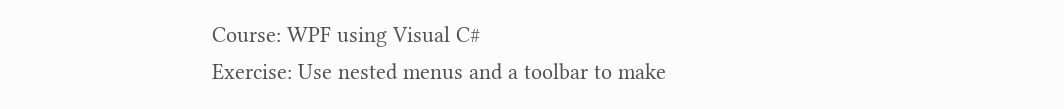Course: WPF using Visual C#
Exercise: Use nested menus and a toolbar to make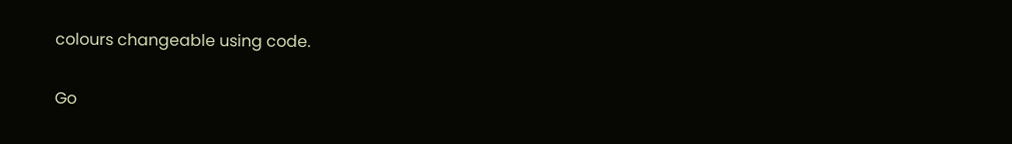colours changeable using code.

Go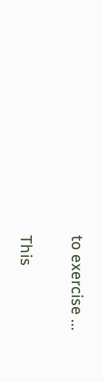to exercise ...

This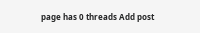page has 0 threads Add post